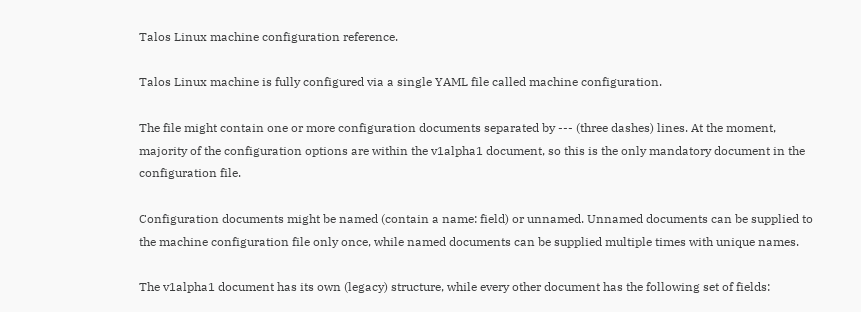Talos Linux machine configuration reference.

Talos Linux machine is fully configured via a single YAML file called machine configuration.

The file might contain one or more configuration documents separated by --- (three dashes) lines. At the moment, majority of the configuration options are within the v1alpha1 document, so this is the only mandatory document in the configuration file.

Configuration documents might be named (contain a name: field) or unnamed. Unnamed documents can be supplied to the machine configuration file only once, while named documents can be supplied multiple times with unique names.

The v1alpha1 document has its own (legacy) structure, while every other document has the following set of fields: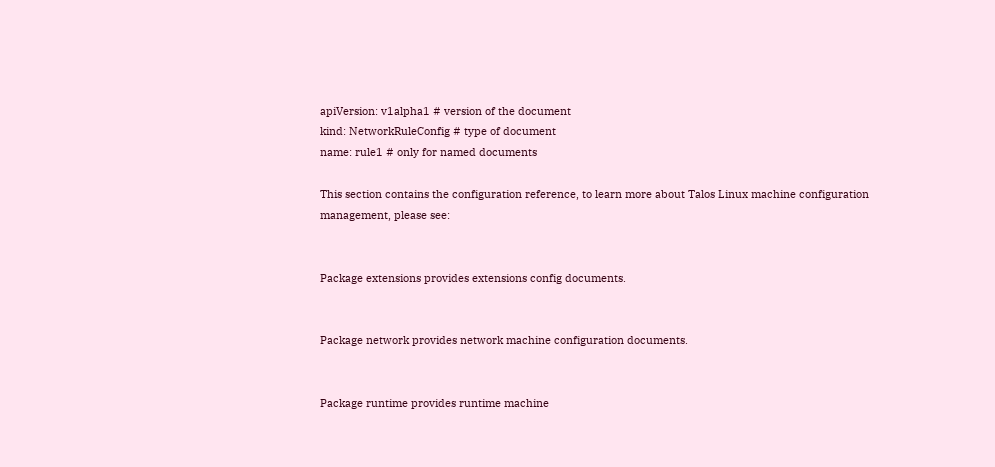apiVersion: v1alpha1 # version of the document
kind: NetworkRuleConfig # type of document
name: rule1 # only for named documents

This section contains the configuration reference, to learn more about Talos Linux machine configuration management, please see:


Package extensions provides extensions config documents.


Package network provides network machine configuration documents.


Package runtime provides runtime machine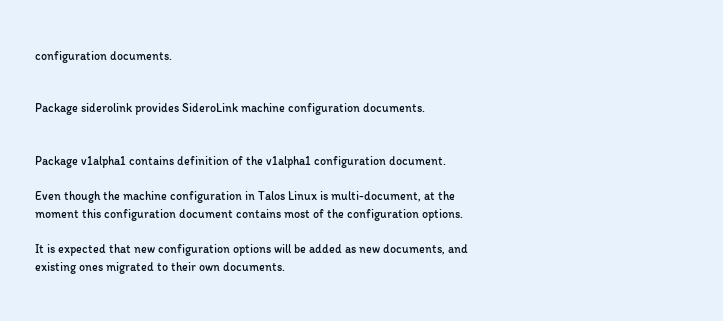configuration documents.


Package siderolink provides SideroLink machine configuration documents.


Package v1alpha1 contains definition of the v1alpha1 configuration document.

Even though the machine configuration in Talos Linux is multi-document, at the moment this configuration document contains most of the configuration options.

It is expected that new configuration options will be added as new documents, and existing ones migrated to their own documents.